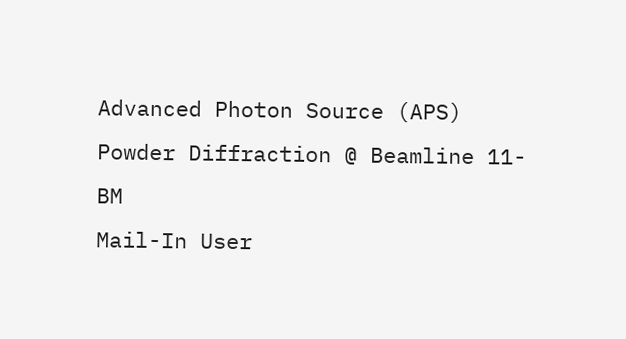Advanced Photon Source (APS)
Powder Diffraction @ Beamline 11-BM
Mail-In User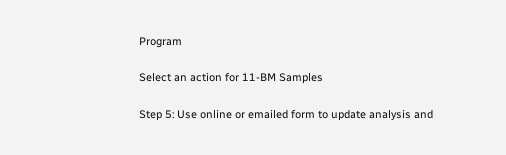Program

Select an action for 11-BM Samples

Step 5: Use online or emailed form to update analysis and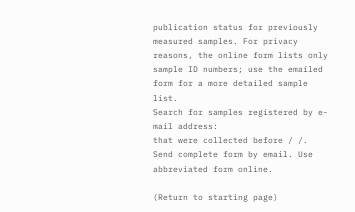publication status for previously measured samples. For privacy reasons, the online form lists only sample ID numbers; use the emailed form for a more detailed sample list.
Search for samples registered by e-mail address:
that were collected before / /.
Send complete form by email. Use abbreviated form online.

(Return to starting page)